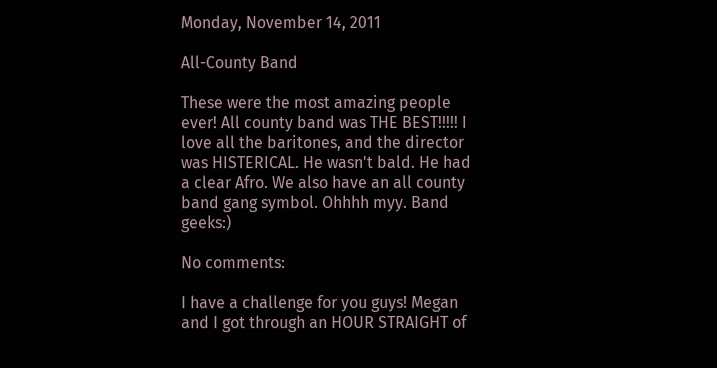Monday, November 14, 2011

All-County Band

These were the most amazing people ever! All county band was THE BEST!!!!! I love all the baritones, and the director was HISTERICAL. He wasn't bald. He had a clear Afro. We also have an all county band gang symbol. Ohhhh myy. Band geeks:)

No comments:

I have a challenge for you guys! Megan and I got through an HOUR STRAIGHT of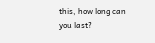this, how long can you last?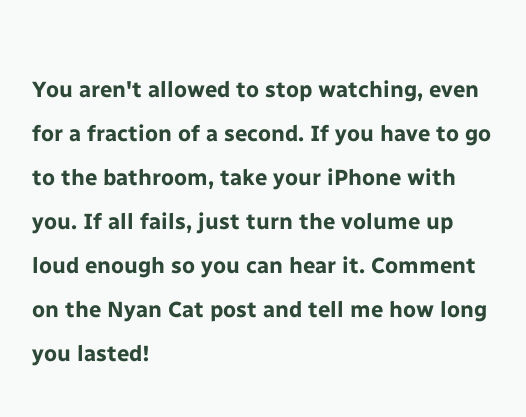You aren't allowed to stop watching, even for a fraction of a second. If you have to go to the bathroom, take your iPhone with you. If all fails, just turn the volume up loud enough so you can hear it. Comment on the Nyan Cat post and tell me how long you lasted!